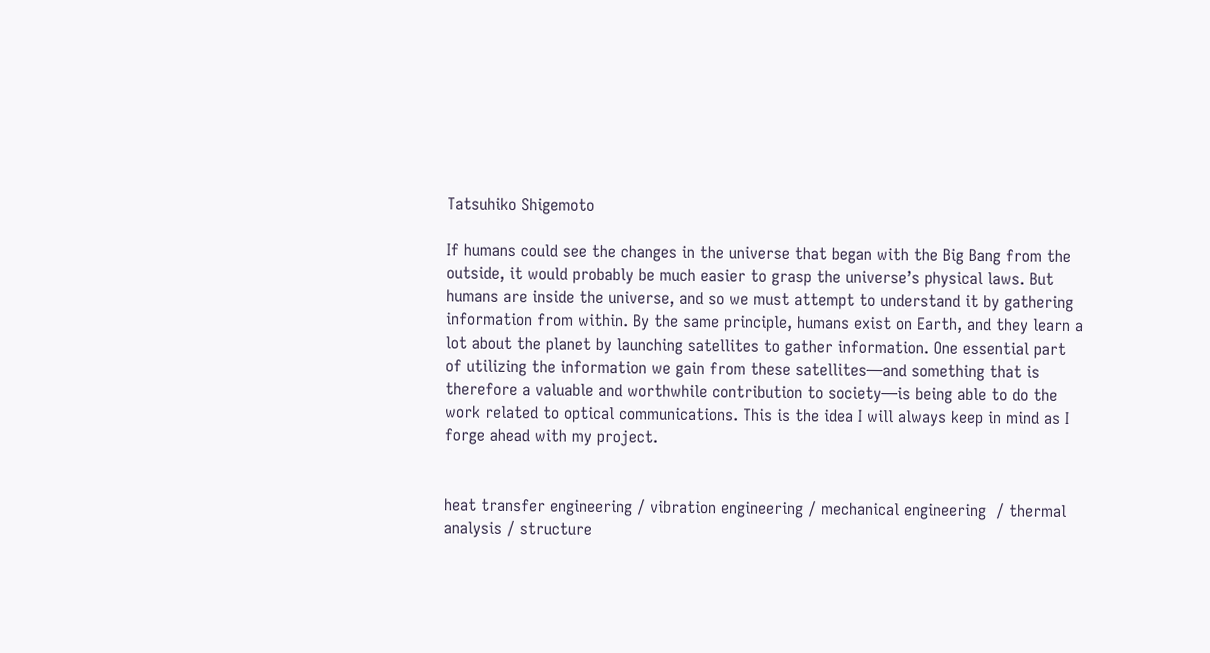Tatsuhiko Shigemoto

If humans could see the changes in the universe that began with the Big Bang from the outside, it would probably be much easier to grasp the universe’s physical laws. But humans are inside the universe, and so we must attempt to understand it by gathering information from within. By the same principle, humans exist on Earth, and they learn a lot about the planet by launching satellites to gather information. One essential part of utilizing the information we gain from these satellites—and something that is therefore a valuable and worthwhile contribution to society—is being able to do the work related to optical communications. This is the idea I will always keep in mind as I forge ahead with my project.


heat transfer engineering / vibration engineering / mechanical engineering  / thermal analysis / structure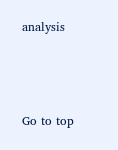analysis



Go to top